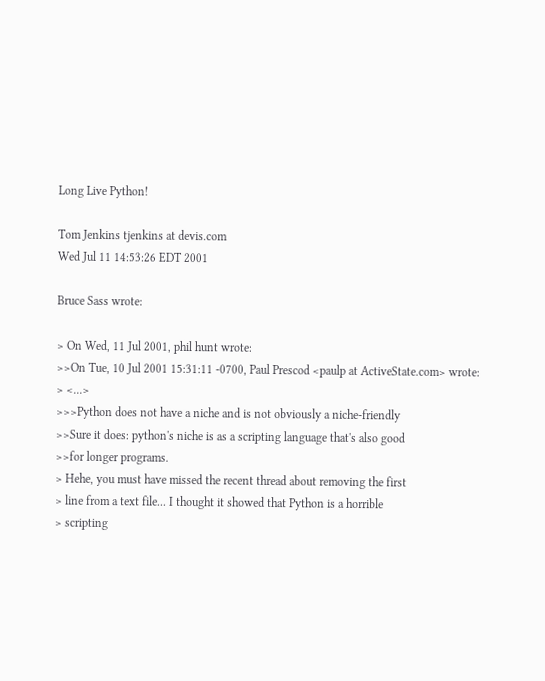Long Live Python!

Tom Jenkins tjenkins at devis.com
Wed Jul 11 14:53:26 EDT 2001

Bruce Sass wrote:

> On Wed, 11 Jul 2001, phil hunt wrote:
>>On Tue, 10 Jul 2001 15:31:11 -0700, Paul Prescod <paulp at ActiveState.com> wrote:
> <...>
>>>Python does not have a niche and is not obviously a niche-friendly
>>Sure it does: python's niche is as a scripting language that's also good
>>for longer programs.
> Hehe, you must have missed the recent thread about removing the first
> line from a text file... I thought it showed that Python is a horrible
> scripting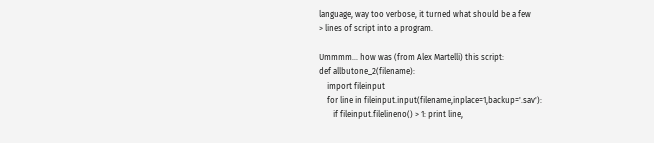language, way too verbose, it turned what should be a few
> lines of script into a program.

Ummmm... how was (from Alex Martelli) this script:
def allbutone_2(filename):
    import fileinput
    for line in fileinput.input(filename,inplace=1,backup='.sav'):
       if fileinput.filelineno() > 1: print line,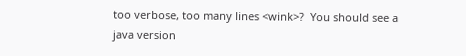too verbose, too many lines <wink>?  You should see a java version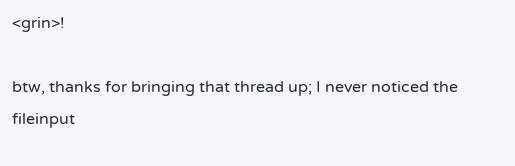<grin>!

btw, thanks for bringing that thread up; I never noticed the fileinput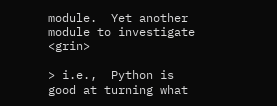module.  Yet another module to investigate <grin>

> i.e.,  Python is good at turning what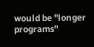would be "longer programs"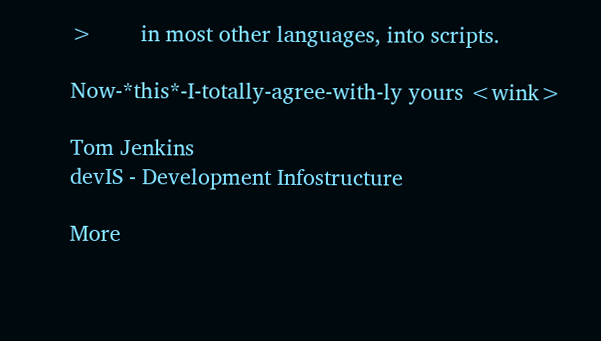>        in most other languages, into scripts.

Now-*this*-I-totally-agree-with-ly yours <wink>

Tom Jenkins
devIS - Development Infostructure

More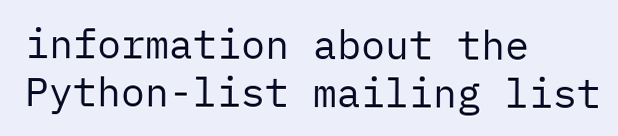information about the Python-list mailing list